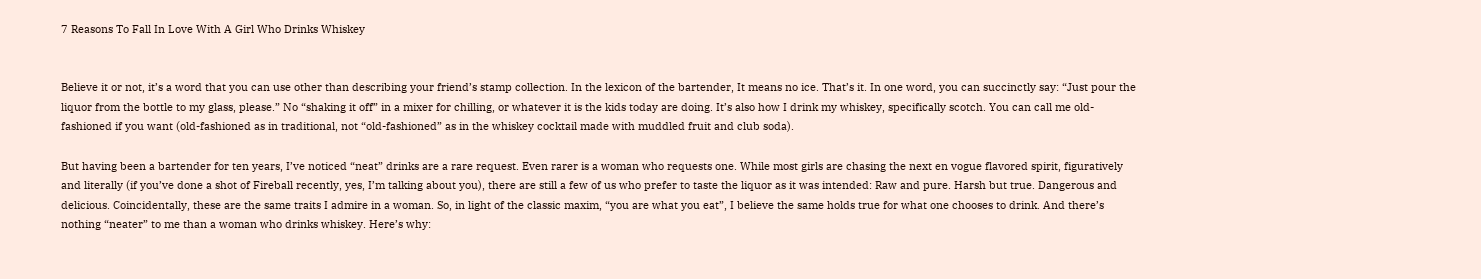7 Reasons To Fall In Love With A Girl Who Drinks Whiskey


Believe it or not, it’s a word that you can use other than describing your friend’s stamp collection. In the lexicon of the bartender, It means no ice. That’s it. In one word, you can succinctly say: “Just pour the liquor from the bottle to my glass, please.” No “shaking it off” in a mixer for chilling, or whatever it is the kids today are doing. It’s also how I drink my whiskey, specifically scotch. You can call me old-fashioned if you want (old-fashioned as in traditional, not “old-fashioned” as in the whiskey cocktail made with muddled fruit and club soda).

But having been a bartender for ten years, I’ve noticed “neat” drinks are a rare request. Even rarer is a woman who requests one. While most girls are chasing the next en vogue flavored spirit, figuratively and literally (if you’ve done a shot of Fireball recently, yes, I’m talking about you), there are still a few of us who prefer to taste the liquor as it was intended: Raw and pure. Harsh but true. Dangerous and delicious. Coincidentally, these are the same traits I admire in a woman. So, in light of the classic maxim, “you are what you eat”, I believe the same holds true for what one chooses to drink. And there’s nothing “neater” to me than a woman who drinks whiskey. Here’s why: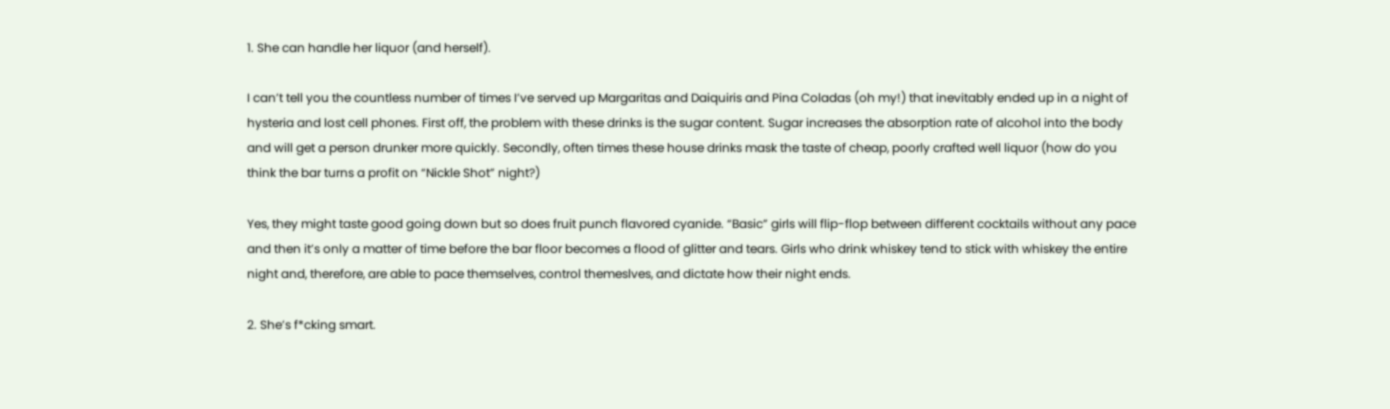1. She can handle her liquor (and herself).

I can’t tell you the countless number of times I’ve served up Margaritas and Daiquiris and Pina Coladas (oh my!) that inevitably ended up in a night of hysteria and lost cell phones. First off, the problem with these drinks is the sugar content. Sugar increases the absorption rate of alcohol into the body and will get a person drunker more quickly. Secondly, often times these house drinks mask the taste of cheap, poorly crafted well liquor (how do you think the bar turns a profit on “Nickle Shot” night?)

Yes, they might taste good going down but so does fruit punch flavored cyanide. “Basic” girls will flip-flop between different cocktails without any pace and then it’s only a matter of time before the bar floor becomes a flood of glitter and tears. Girls who drink whiskey tend to stick with whiskey the entire night and, therefore, are able to pace themselves, control themeslves, and dictate how their night ends.

2. She’s f*cking smart.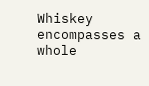Whiskey encompasses a whole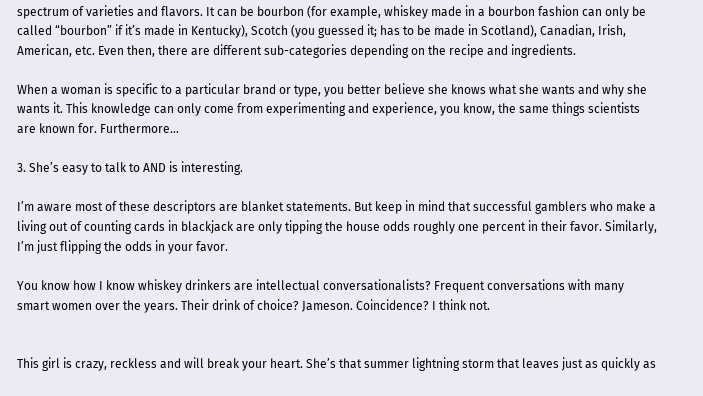spectrum of varieties and flavors. It can be bourbon (for example, whiskey made in a bourbon fashion can only be called “bourbon” if it’s made in Kentucky), Scotch (you guessed it; has to be made in Scotland), Canadian, Irish, American, etc. Even then, there are different sub-categories depending on the recipe and ingredients.

When a woman is specific to a particular brand or type, you better believe she knows what she wants and why she wants it. This knowledge can only come from experimenting and experience, you know, the same things scientists are known for. Furthermore…

3. She’s easy to talk to AND is interesting.

I’m aware most of these descriptors are blanket statements. But keep in mind that successful gamblers who make a living out of counting cards in blackjack are only tipping the house odds roughly one percent in their favor. Similarly, I’m just flipping the odds in your favor.

You know how I know whiskey drinkers are intellectual conversationalists? Frequent conversations with many smart women over the years. Their drink of choice? Jameson. Coincidence? I think not.


This girl is crazy, reckless and will break your heart. She’s that summer lightning storm that leaves just as quickly as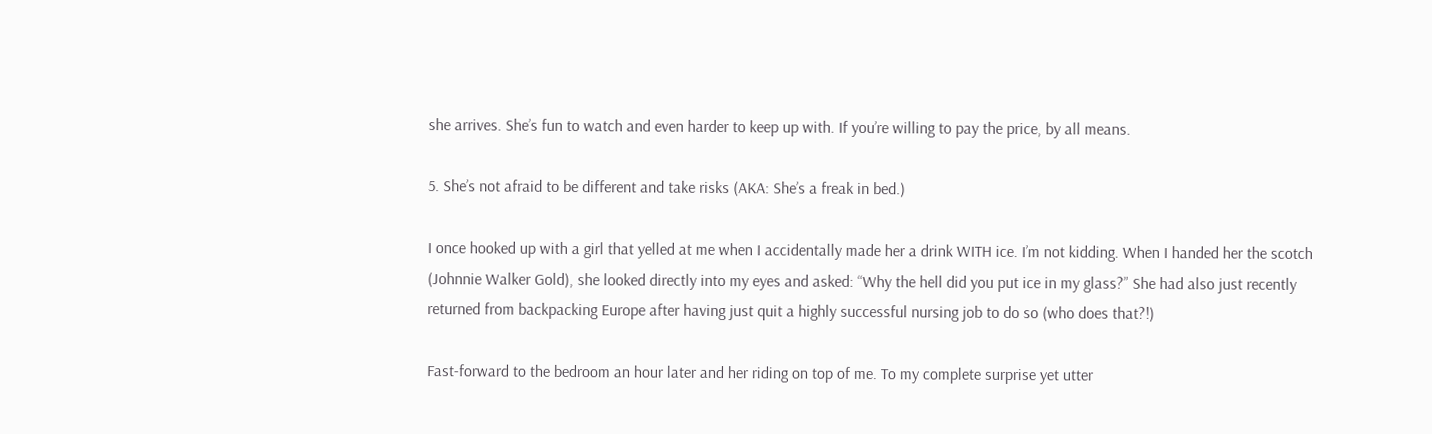she arrives. She’s fun to watch and even harder to keep up with. If you’re willing to pay the price, by all means.

5. She’s not afraid to be different and take risks (AKA: She’s a freak in bed.)

I once hooked up with a girl that yelled at me when I accidentally made her a drink WITH ice. I’m not kidding. When I handed her the scotch (Johnnie Walker Gold), she looked directly into my eyes and asked: “Why the hell did you put ice in my glass?” She had also just recently returned from backpacking Europe after having just quit a highly successful nursing job to do so (who does that?!)

Fast-forward to the bedroom an hour later and her riding on top of me. To my complete surprise yet utter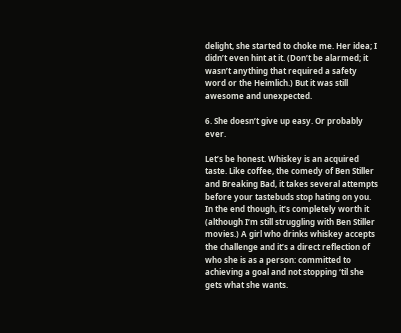delight, she started to choke me. Her idea; I didn’t even hint at it. (Don’t be alarmed; it wasn’t anything that required a safety word or the Heimlich.) But it was still awesome and unexpected.

6. She doesn’t give up easy. Or probably ever.

Let’s be honest. Whiskey is an acquired taste. Like coffee, the comedy of Ben Stiller and Breaking Bad, it takes several attempts before your tastebuds stop hating on you. In the end though, it’s completely worth it (although I’m still struggling with Ben Stiller movies.) A girl who drinks whiskey accepts the challenge and it’s a direct reflection of who she is as a person: committed to achieving a goal and not stopping ‘til she gets what she wants.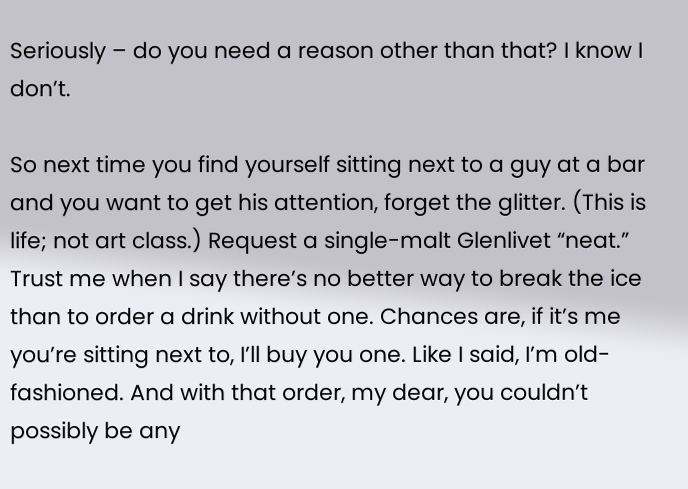Seriously – do you need a reason other than that? I know I don’t.

So next time you find yourself sitting next to a guy at a bar and you want to get his attention, forget the glitter. (This is life; not art class.) Request a single-malt Glenlivet “neat.” Trust me when I say there’s no better way to break the ice than to order a drink without one. Chances are, if it’s me you’re sitting next to, I’ll buy you one. Like I said, I’m old-fashioned. And with that order, my dear, you couldn’t possibly be any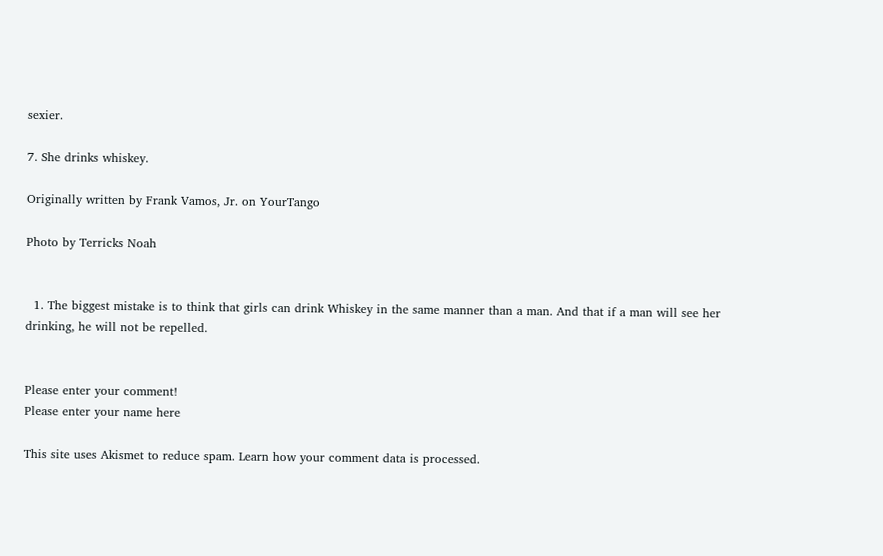sexier.

7. She drinks whiskey.

Originally written by Frank Vamos, Jr. on YourTango

Photo by Terricks Noah


  1. The biggest mistake is to think that girls can drink Whiskey in the same manner than a man. And that if a man will see her drinking, he will not be repelled.


Please enter your comment!
Please enter your name here

This site uses Akismet to reduce spam. Learn how your comment data is processed.